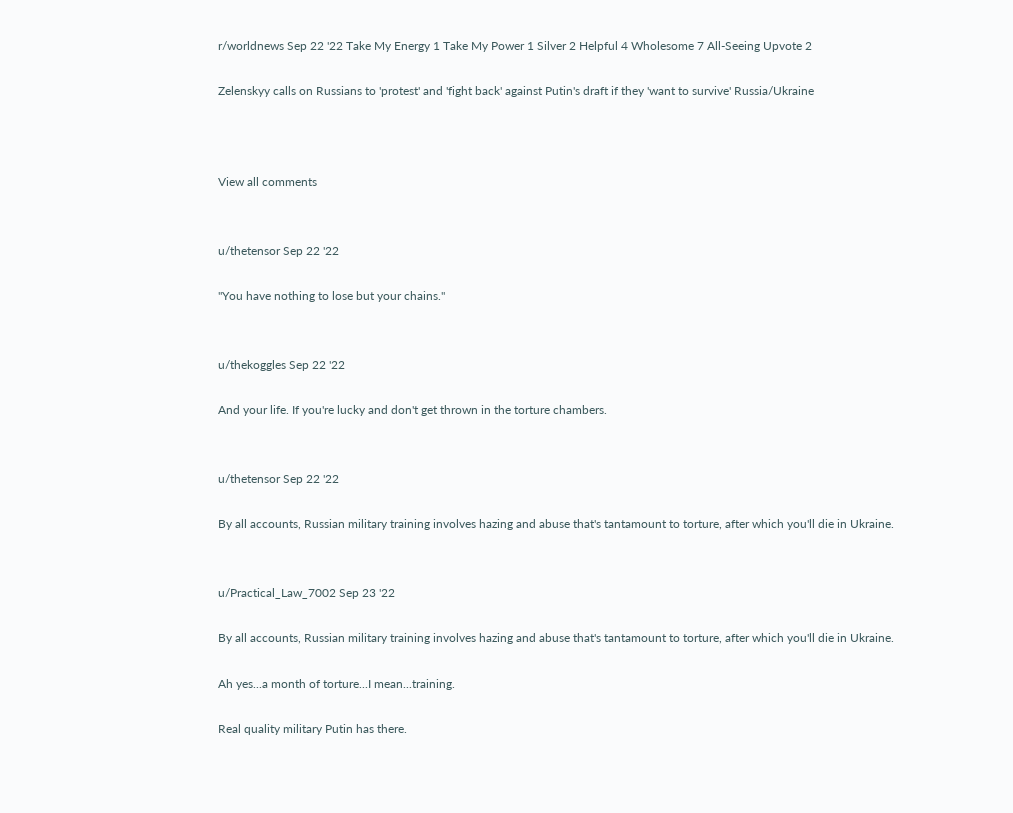r/worldnews Sep 22 '22 Take My Energy 1 Take My Power 1 Silver 2 Helpful 4 Wholesome 7 All-Seeing Upvote 2

Zelenskyy calls on Russians to 'protest' and 'fight back' against Putin's draft if they 'want to survive' Russia/Ukraine



View all comments


u/thetensor Sep 22 '22

"You have nothing to lose but your chains."


u/thekoggles Sep 22 '22

And your life. If you're lucky and don't get thrown in the torture chambers.


u/thetensor Sep 22 '22

By all accounts, Russian military training involves hazing and abuse that's tantamount to torture, after which you'll die in Ukraine.


u/Practical_Law_7002 Sep 23 '22

By all accounts, Russian military training involves hazing and abuse that's tantamount to torture, after which you'll die in Ukraine.

Ah yes...a month of torture...I mean...training.

Real quality military Putin has there.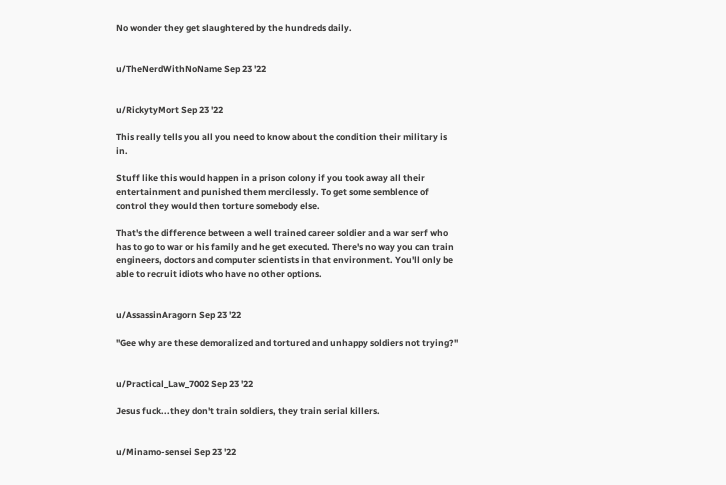No wonder they get slaughtered by the hundreds daily.


u/TheNerdWithNoName Sep 23 '22


u/RickytyMort Sep 23 '22

This really tells you all you need to know about the condition their military is in.

Stuff like this would happen in a prison colony if you took away all their entertainment and punished them mercilessly. To get some semblence of control they would then torture somebody else.

That's the difference between a well trained career soldier and a war serf who has to go to war or his family and he get executed. There's no way you can train engineers, doctors and computer scientists in that environment. You'll only be able to recruit idiots who have no other options.


u/AssassinAragorn Sep 23 '22

"Gee why are these demoralized and tortured and unhappy soldiers not trying?"


u/Practical_Law_7002 Sep 23 '22

Jesus fuck...they don't train soldiers, they train serial killers.


u/Minamo-sensei Sep 23 '22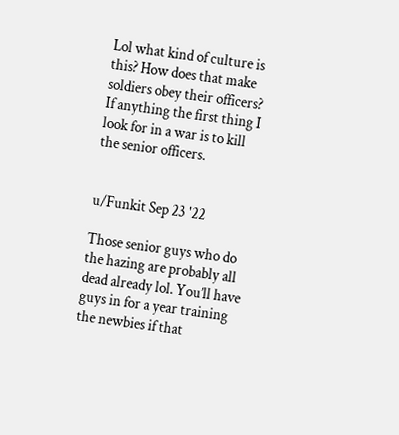Lol what kind of culture is this? How does that make soldiers obey their officers? If anything the first thing I look for in a war is to kill the senior officers.


u/Funkit Sep 23 '22

Those senior guys who do the hazing are probably all dead already lol. You’ll have guys in for a year training the newbies if that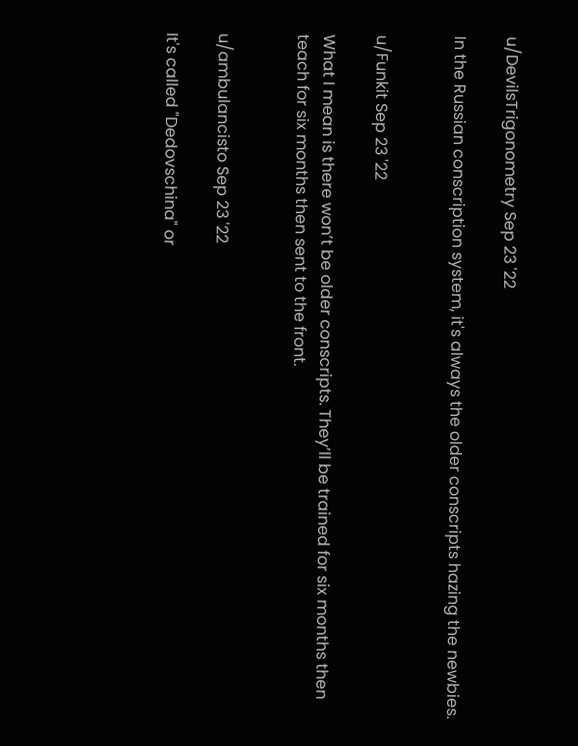u/DevilsTrigonometry Sep 23 '22

In the Russian conscription system, it's always the older conscripts hazing the newbies.


u/Funkit Sep 23 '22

What I mean is there won’t be older conscripts. They’ll be trained for six months then teach for six months then sent to the front.


u/ambulancisto Sep 23 '22

It's called "Dedovschina" or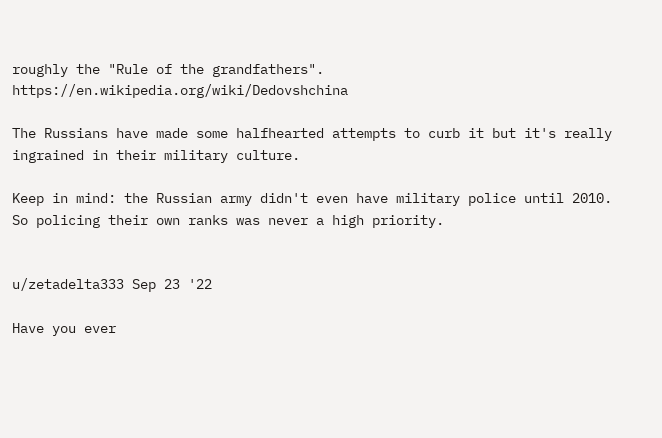roughly the "Rule of the grandfathers". https://en.wikipedia.org/wiki/Dedovshchina

The Russians have made some halfhearted attempts to curb it but it's really ingrained in their military culture.

Keep in mind: the Russian army didn't even have military police until 2010. So policing their own ranks was never a high priority.


u/zetadelta333 Sep 23 '22

Have you ever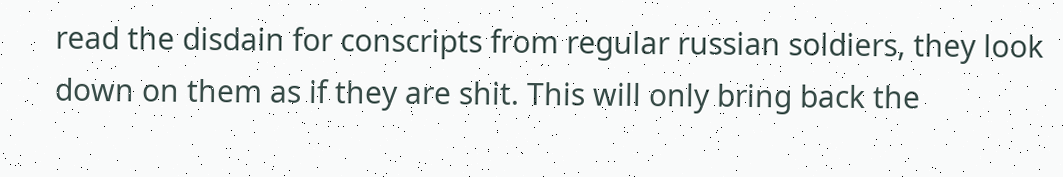read the disdain for conscripts from regular russian soldiers, they look down on them as if they are shit. This will only bring back the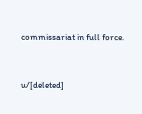commissariat in full force.


u/[deleted]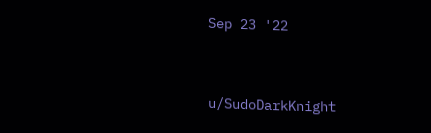Sep 23 '22



u/SudoDarkKnight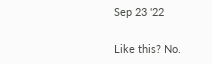Sep 23 '22

Like this? No.